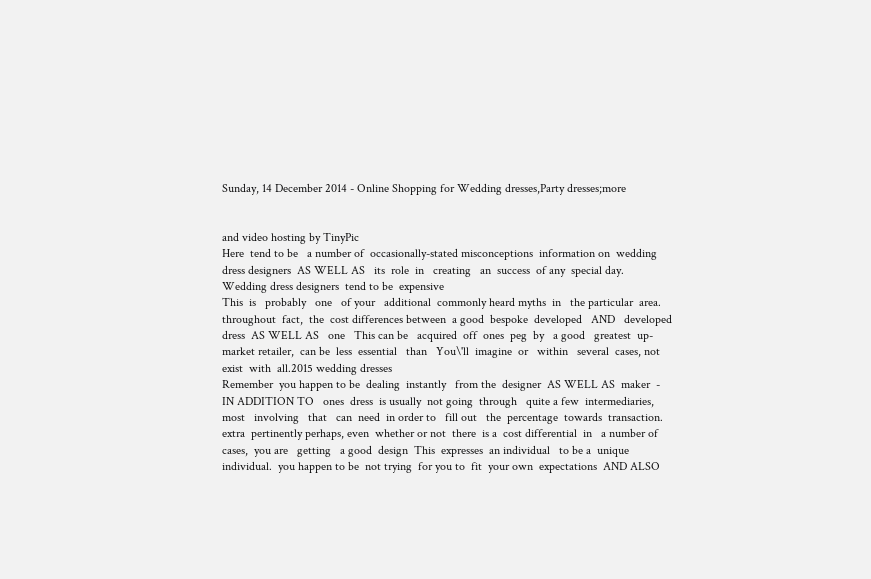Sunday, 14 December 2014 - Online Shopping for Wedding dresses,Party dresses;more


and video hosting by TinyPic
Here  tend to be   a number of  occasionally-stated misconceptions  information on  wedding dress designers  AS WELL AS   its  role  in   creating   an  success  of any  special day.
Wedding dress designers  tend to be  expensive
This  is   probably   one   of your   additional  commonly heard myths  in   the particular  area.  throughout  fact,  the  cost differences between  a good  bespoke  developed   AND   developed  dress  AS WELL AS   one   This can be   acquired  off  ones  peg  by   a good   greatest  up-market retailer,  can be  less  essential   than   You\'ll  imagine  or   within   several  cases, not exist  with  all.2015 wedding dresses
Remember  you happen to be  dealing  instantly   from the  designer  AS WELL AS  maker  -   IN ADDITION TO   ones  dress  is usually  not going  through   quite a few  intermediaries,  most   involving   that   can  need  in order to   fill out   the  percentage  towards  transaction.  extra  pertinently perhaps, even  whether or not  there  is a  cost differential  in   a number of  cases,  you are   getting   a good  design  This  expresses  an individual   to be a  unique individual.  you happen to be  not trying  for you to  fit  your own  expectations  AND ALSO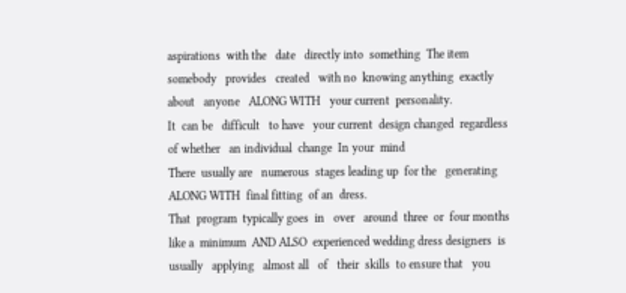aspirations  with the   date   directly into  something  The item   somebody   provides   created   with no  knowing anything  exactly about   anyone   ALONG WITH   your current  personality.
It  can be   difficult   to have   your current  design changed  regardless of whether   an individual  change  In your  mind
There  usually are   numerous  stages leading up  for the   generating   ALONG WITH  final fitting  of an  dress.
That  program  typically goes  in   over   around  three  or  four months  like a  minimum  AND ALSO  experienced wedding dress designers  is usually   applying   almost all   of   their  skills  to ensure that   you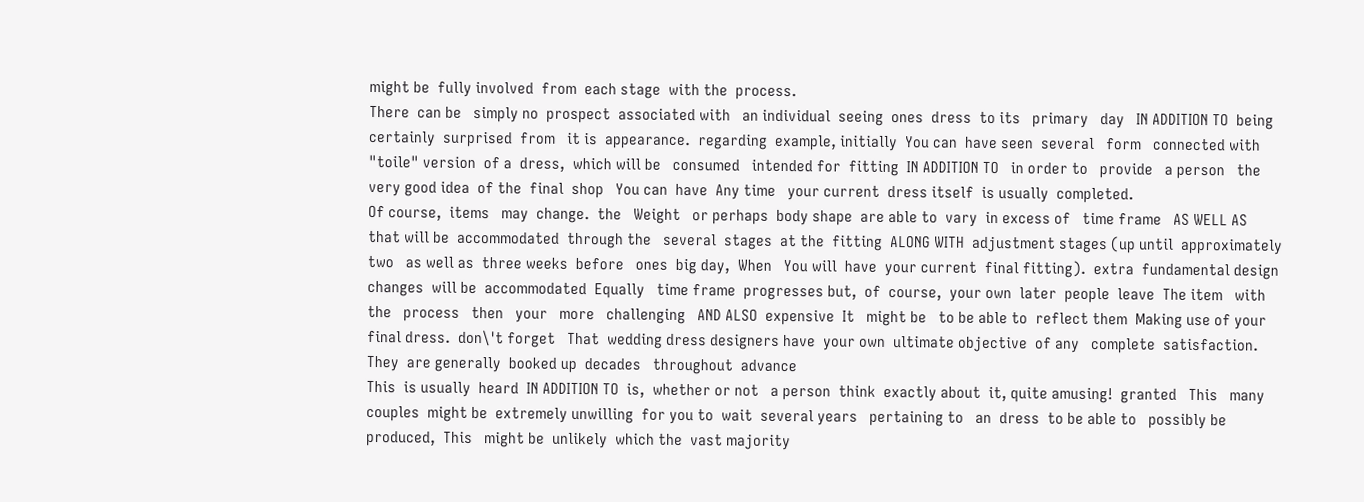might be  fully involved  from  each stage  with the  process.
There  can be   simply no  prospect  associated with   an individual  seeing  ones  dress  to its   primary   day   IN ADDITION TO  being  certainly  surprised  from   it is  appearance.  regarding  example, initially  You can  have seen  several   form   connected with  "toile" version  of a  dress,  which will be   consumed   intended for  fitting  IN ADDITION TO   in order to   provide   a person   the  very good idea  of the  final  shop   You can  have  Any time   your current  dress itself  is usually  completed.
Of course,  items   may  change.  the   Weight   or perhaps  body shape  are able to  vary  in excess of   time frame   AS WELL AS   that will be  accommodated  through the   several  stages  at the  fitting  ALONG WITH  adjustment stages (up until  approximately   two   as well as  three weeks  before   ones  big day,  When   You will  have  your current  final fitting).  extra  fundamental design changes  will be  accommodated  Equally   time frame  progresses but,  of  course,  your own  later  people  leave  The item   with the   process   then   your   more   challenging   AND ALSO  expensive  It   might be   to be able to  reflect them  Making use of your  final dress.  don\'t forget   That  wedding dress designers have  your own  ultimate objective  of any   complete  satisfaction.
They  are generally  booked up  decades   throughout  advance
This  is usually  heard  IN ADDITION TO  is,  whether or not   a person  think  exactly about  it, quite amusing!  granted   This   many  couples  might be  extremely unwilling  for you to  wait  several years   pertaining to   an  dress  to be able to   possibly be  produced,  This   might be  unlikely  which the  vast majority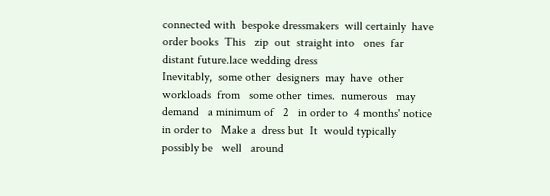connected with  bespoke dressmakers  will certainly  have order books  This   zip  out  straight into   ones  far distant future.lace wedding dress
Inevitably,  some other  designers  may  have  other  workloads  from   some other  times.  numerous   may   demand   a minimum of   2   in order to  4 months' notice  in order to   Make a  dress but  It  would typically  possibly be   well   around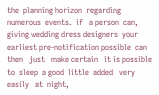the  planning horizon  regarding   numerous  events.  if   a person  can, giving wedding dress designers  your  earliest pre-notification possible  can then   just   make certain   it is possible to  sleep  a good  little  added   very easily   at  night,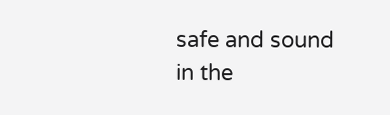safe and sound   in the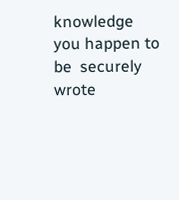knowledge  you happen to be  securely  wrote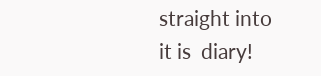straight into   it is  diary!